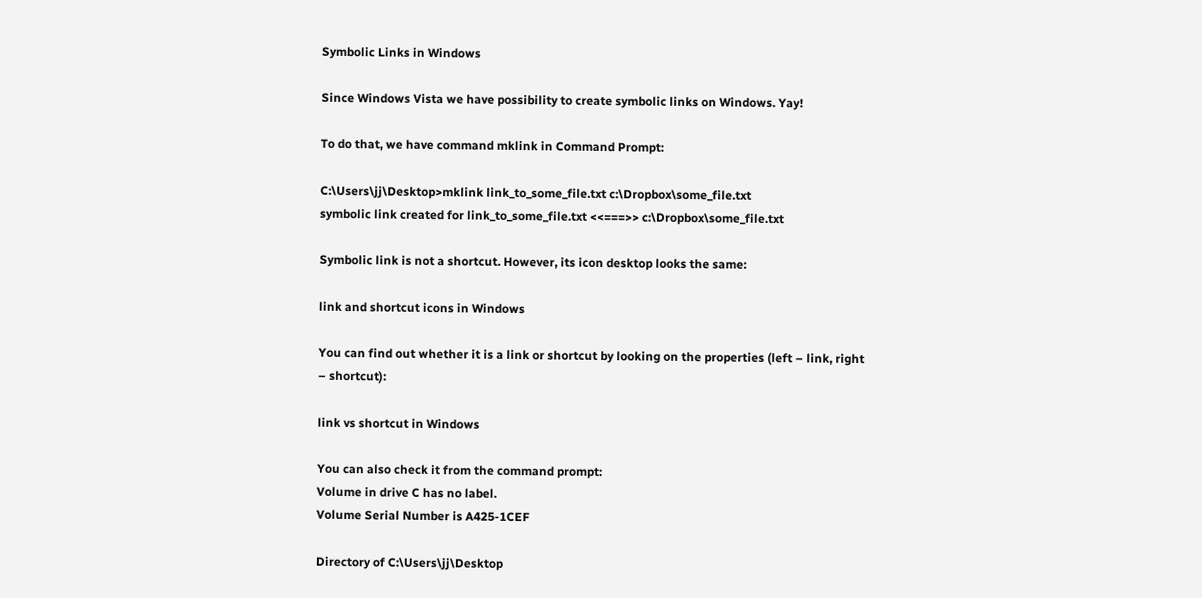Symbolic Links in Windows

Since Windows Vista we have possibility to create symbolic links on Windows. Yay!

To do that, we have command mklink in Command Prompt:

C:\Users\jj\Desktop>mklink link_to_some_file.txt c:\Dropbox\some_file.txt
symbolic link created for link_to_some_file.txt <<===>> c:\Dropbox\some_file.txt

Symbolic link is not a shortcut. However, its icon desktop looks the same:

link and shortcut icons in Windows

You can find out whether it is a link or shortcut by looking on the properties (left – link, right – shortcut):

link vs shortcut in Windows

You can also check it from the command prompt:
Volume in drive C has no label.
Volume Serial Number is A425-1CEF

Directory of C:\Users\jj\Desktop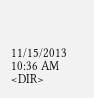11/15/2013 10:36 AM <DIR>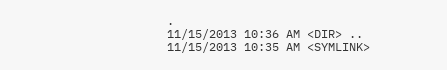.
11/15/2013 10:36 AM <DIR> ..
11/15/2013 10:35 AM <SYMLINK>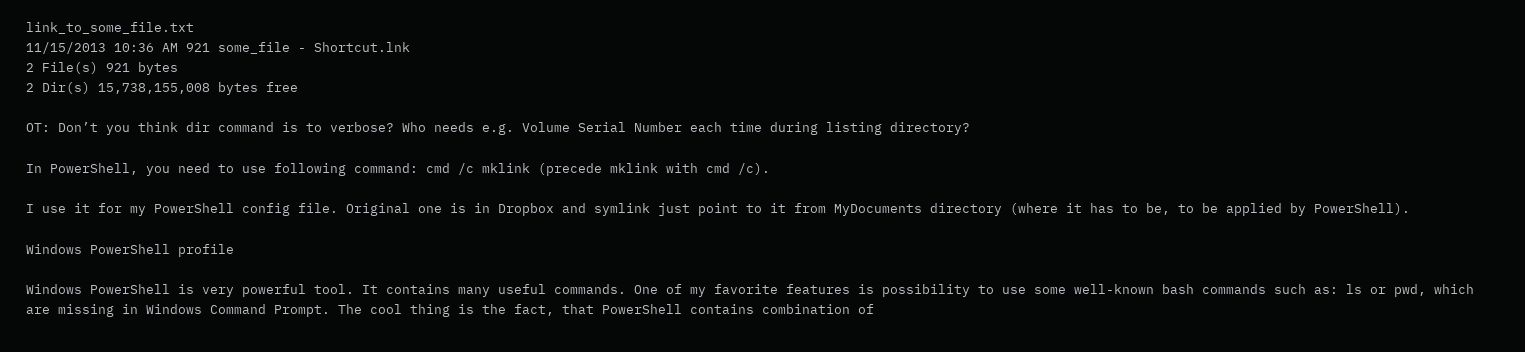link_to_some_file.txt
11/15/2013 10:36 AM 921 some_file - Shortcut.lnk
2 File(s) 921 bytes
2 Dir(s) 15,738,155,008 bytes free

OT: Don’t you think dir command is to verbose? Who needs e.g. Volume Serial Number each time during listing directory?

In PowerShell, you need to use following command: cmd /c mklink (precede mklink with cmd /c).

I use it for my PowerShell config file. Original one is in Dropbox and symlink just point to it from MyDocuments directory (where it has to be, to be applied by PowerShell).

Windows PowerShell profile

Windows PowerShell is very powerful tool. It contains many useful commands. One of my favorite features is possibility to use some well-known bash commands such as: ls or pwd, which are missing in Windows Command Prompt. The cool thing is the fact, that PowerShell contains combination of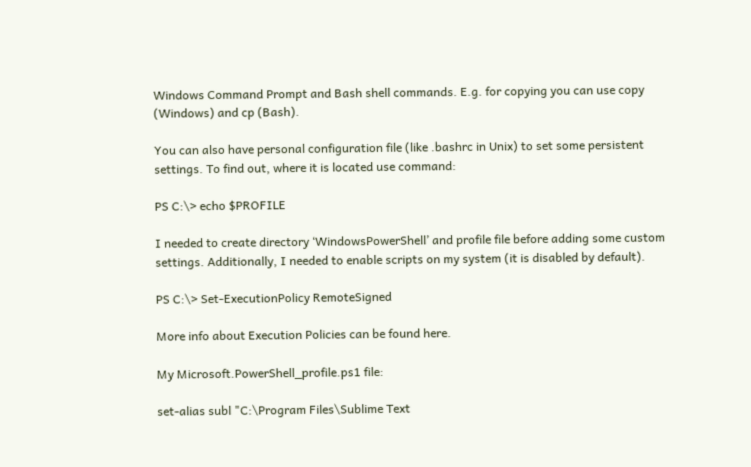Windows Command Prompt and Bash shell commands. E.g. for copying you can use copy (Windows) and cp (Bash).

You can also have personal configuration file (like .bashrc in Unix) to set some persistent settings. To find out, where it is located use command:

PS C:\> echo $PROFILE

I needed to create directory ‘WindowsPowerShell’ and profile file before adding some custom settings. Additionally, I needed to enable scripts on my system (it is disabled by default).

PS C:\> Set-ExecutionPolicy RemoteSigned

More info about Execution Policies can be found here.

My Microsoft.PowerShell_profile.ps1 file:

set-alias subl "C:\Program Files\Sublime Text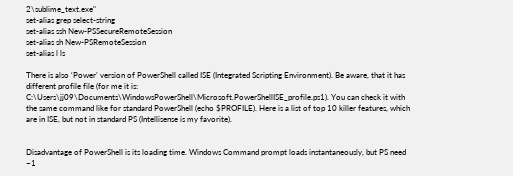2\sublime_text.exe"
set-alias grep select-string
set-alias ssh New-PSSecureRemoteSession
set-alias sh New-PSRemoteSession
set-alias l ls

There is also ‘Power’ version of PowerShell called ISE (Integrated Scripting Environment). Be aware, that it has different profile file (for me it is: C:\Users\jj09\Documents\WindowsPowerShell\Microsoft.PowerShellISE_profile.ps1). You can check it with the same command like for standard PowerShell (echo $PROFILE). Here is a list of top 10 killer features, which are in ISE, but not in standard PS (Intellisense is my favorite).


Disadvantage of PowerShell is its loading time. Windows Command prompt loads instantaneously, but PS need ~1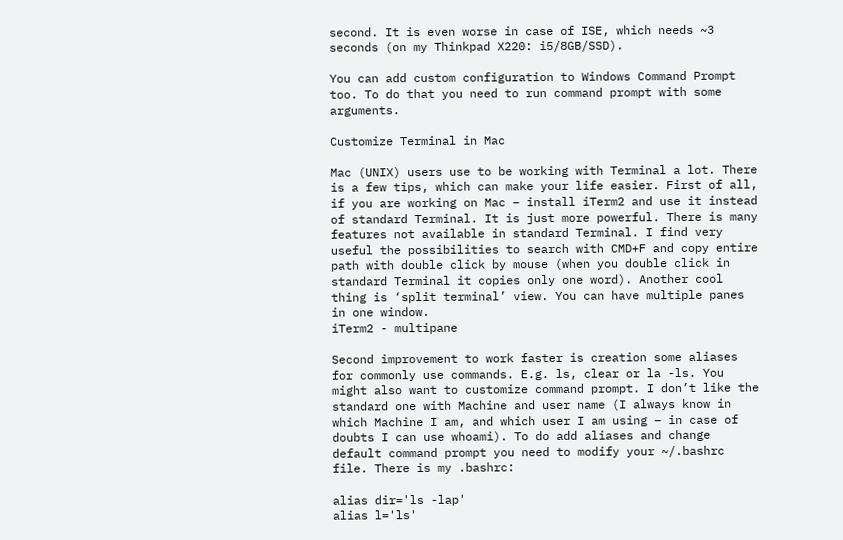second. It is even worse in case of ISE, which needs ~3 seconds (on my Thinkpad X220: i5/8GB/SSD).

You can add custom configuration to Windows Command Prompt too. To do that you need to run command prompt with some arguments.

Customize Terminal in Mac

Mac (UNIX) users use to be working with Terminal a lot. There is a few tips, which can make your life easier. First of all, if you are working on Mac – install iTerm2 and use it instead of standard Terminal. It is just more powerful. There is many features not available in standard Terminal. I find very useful the possibilities to search with CMD+F and copy entire path with double click by mouse (when you double click in standard Terminal it copies only one word). Another cool thing is ‘split terminal’ view. You can have multiple panes in one window.
iTerm2 - multipane

Second improvement to work faster is creation some aliases for commonly use commands. E.g. ls, clear or la -ls. You might also want to customize command prompt. I don’t like the standard one with Machine and user name (I always know in which Machine I am, and which user I am using – in case of doubts I can use whoami). To do add aliases and change default command prompt you need to modify your ~/.bashrc file. There is my .bashrc:

alias dir='ls -lap'
alias l='ls'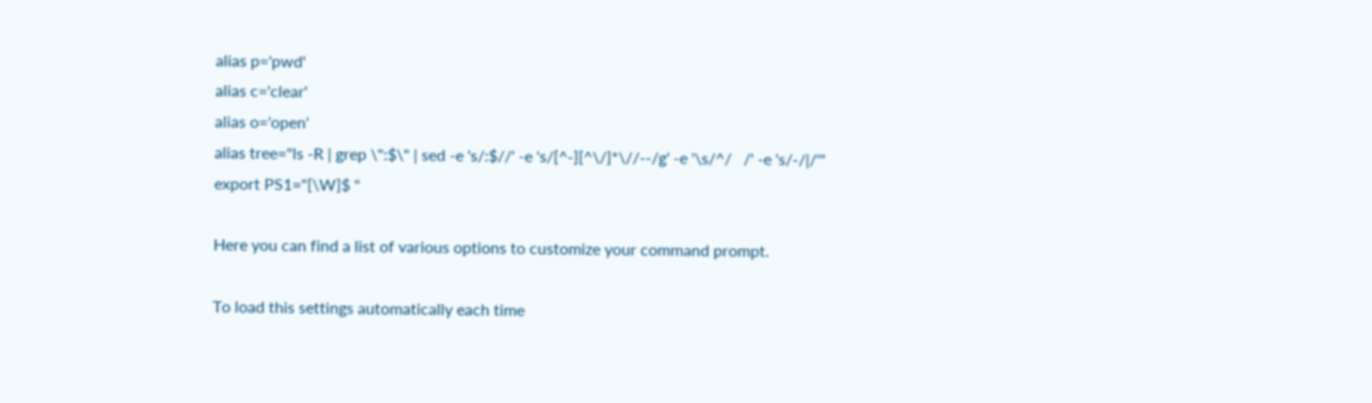alias p='pwd'
alias c='clear'
alias o='open'
alias tree="ls -R | grep \":$\" | sed -e 's/:$//' -e 's/[^-][^\/]*\//--/g' -e '\s/^/   /' -e 's/-/|/'"
export PS1="[\W]$ "

Here you can find a list of various options to customize your command prompt.

To load this settings automatically each time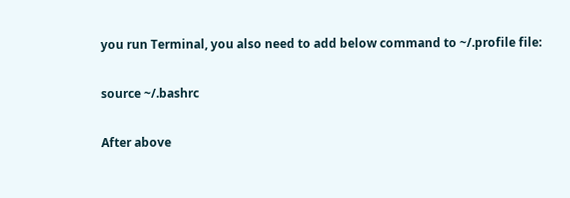you run Terminal, you also need to add below command to ~/.profile file:

source ~/.bashrc

After above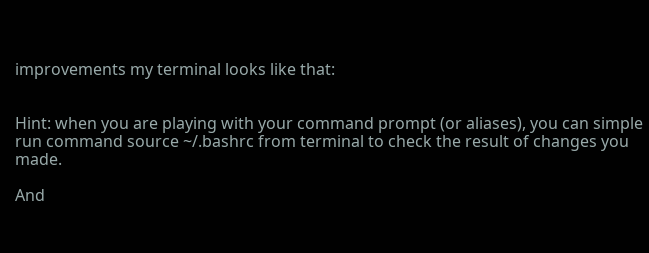improvements my terminal looks like that:


Hint: when you are playing with your command prompt (or aliases), you can simple run command source ~/.bashrc from terminal to check the result of changes you made.

And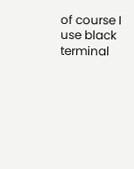of course I use black terminal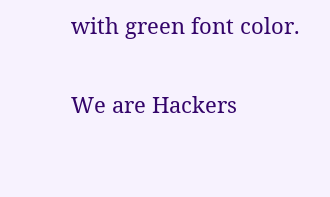with green font color.

We are Hackers